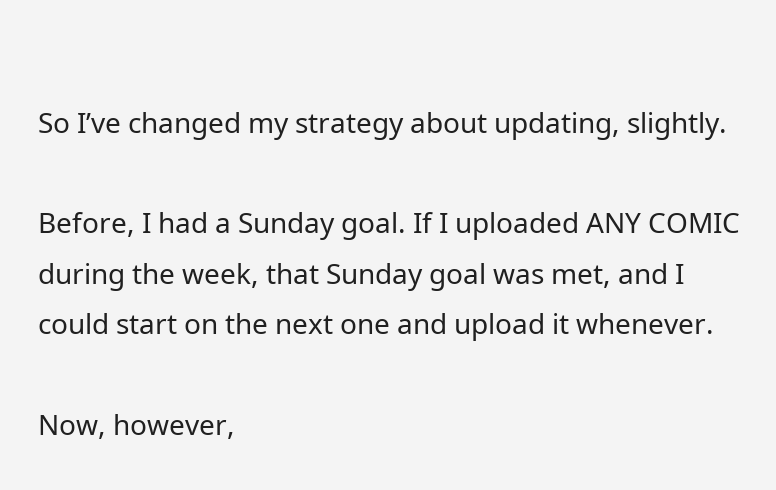So I’ve changed my strategy about updating, slightly.

Before, I had a Sunday goal. If I uploaded ANY COMIC during the week, that Sunday goal was met, and I could start on the next one and upload it whenever.

Now, however,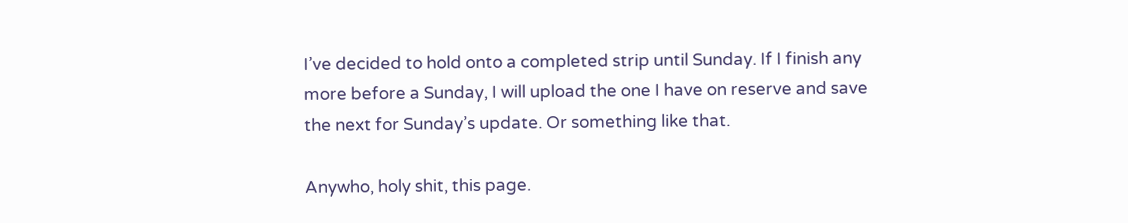I’ve decided to hold onto a completed strip until Sunday. If I finish any more before a Sunday, I will upload the one I have on reserve and save the next for Sunday’s update. Or something like that.

Anywho, holy shit, this page.